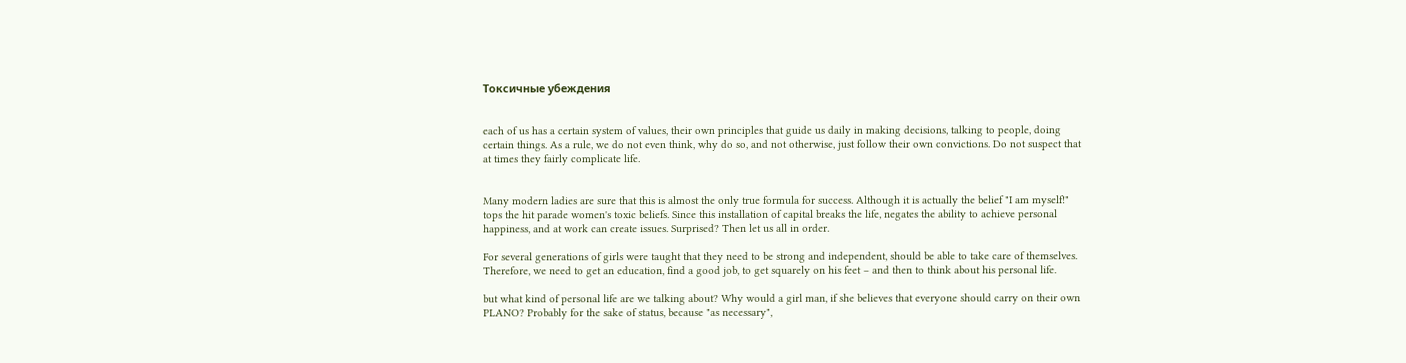Токсичные убеждения


each of us has a certain system of values, their own principles that guide us daily in making decisions, talking to people, doing certain things. As a rule, we do not even think, why do so, and not otherwise, just follow their own convictions. Do not suspect that at times they fairly complicate life.


Many modern ladies are sure that this is almost the only true formula for success. Although it is actually the belief "I am myself!" tops the hit parade women's toxic beliefs. Since this installation of capital breaks the life, negates the ability to achieve personal happiness, and at work can create issues. Surprised? Then let us all in order.

For several generations of girls were taught that they need to be strong and independent, should be able to take care of themselves. Therefore, we need to get an education, find a good job, to get squarely on his feet – and then to think about his personal life.

but what kind of personal life are we talking about? Why would a girl man, if she believes that everyone should carry on their own PLANO? Probably for the sake of status, because "as necessary",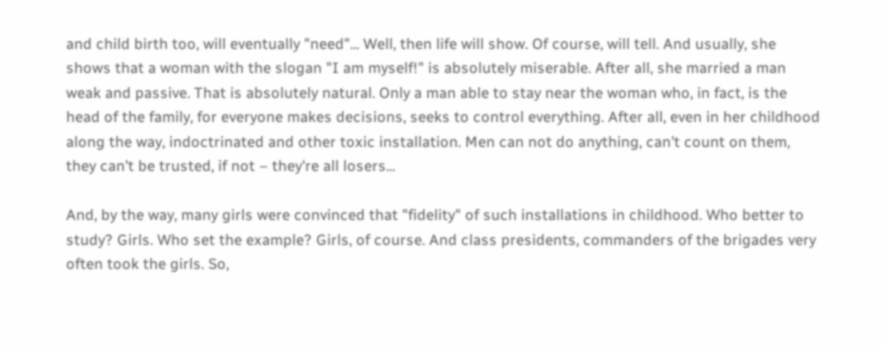and child birth too, will eventually "need"... Well, then life will show. Of course, will tell. And usually, she shows that a woman with the slogan "I am myself!" is absolutely miserable. After all, she married a man weak and passive. That is absolutely natural. Only a man able to stay near the woman who, in fact, is the head of the family, for everyone makes decisions, seeks to control everything. After all, even in her childhood along the way, indoctrinated and other toxic installation. Men can not do anything, can't count on them, they can't be trusted, if not – they're all losers...

And, by the way, many girls were convinced that "fidelity" of such installations in childhood. Who better to study? Girls. Who set the example? Girls, of course. And class presidents, commanders of the brigades very often took the girls. So,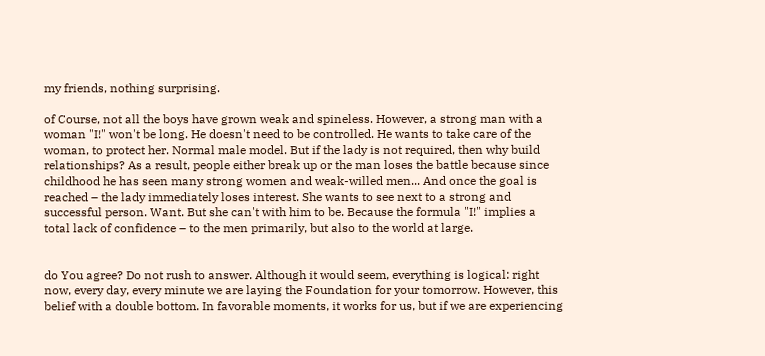my friends, nothing surprising.

of Course, not all the boys have grown weak and spineless. However, a strong man with a woman "I!" won't be long. He doesn't need to be controlled. He wants to take care of the woman, to protect her. Normal male model. But if the lady is not required, then why build relationships? As a result, people either break up or the man loses the battle because since childhood he has seen many strong women and weak-willed men... And once the goal is reached – the lady immediately loses interest. She wants to see next to a strong and successful person. Want. But she can't with him to be. Because the formula "I!" implies a total lack of confidence – to the men primarily, but also to the world at large.


do You agree? Do not rush to answer. Although it would seem, everything is logical: right now, every day, every minute we are laying the Foundation for your tomorrow. However, this belief with a double bottom. In favorable moments, it works for us, but if we are experiencing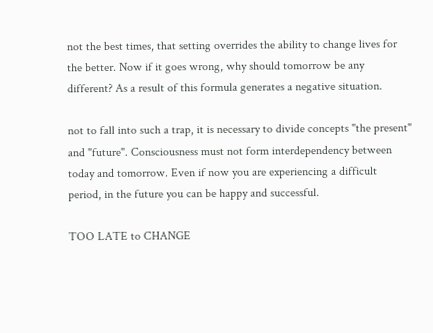not the best times, that setting overrides the ability to change lives for the better. Now if it goes wrong, why should tomorrow be any different? As a result of this formula generates a negative situation.

not to fall into such a trap, it is necessary to divide concepts "the present" and "future". Consciousness must not form interdependency between today and tomorrow. Even if now you are experiencing a difficult period, in the future you can be happy and successful.

TOO LATE to CHANGE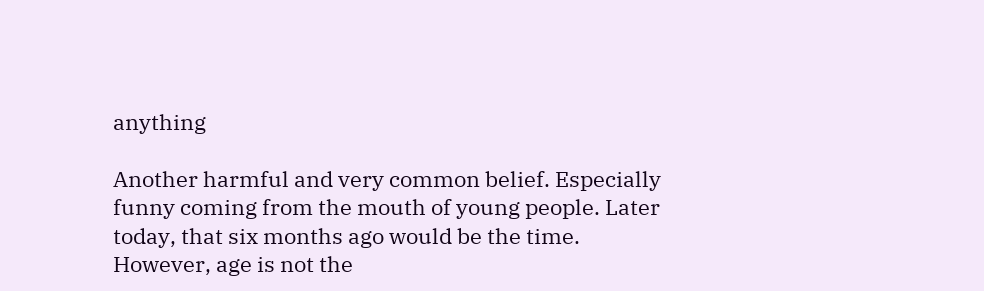anything

Another harmful and very common belief. Especially funny coming from the mouth of young people. Later today, that six months ago would be the time. However, age is not the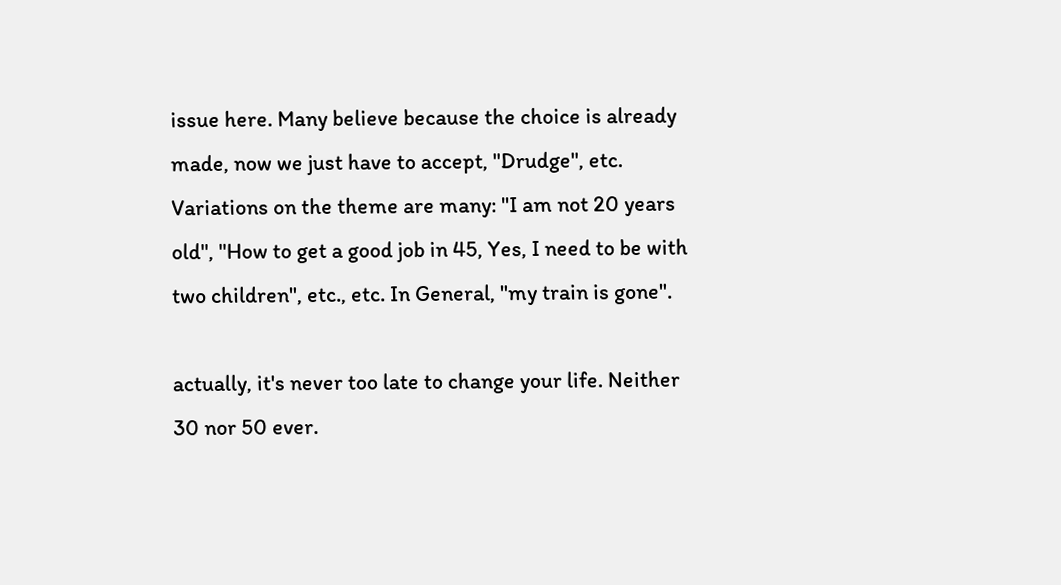issue here. Many believe because the choice is already made, now we just have to accept, "Drudge", etc. Variations on the theme are many: "I am not 20 years old", "How to get a good job in 45, Yes, I need to be with two children", etc., etc. In General, "my train is gone".

actually, it's never too late to change your life. Neither 30 nor 50 ever.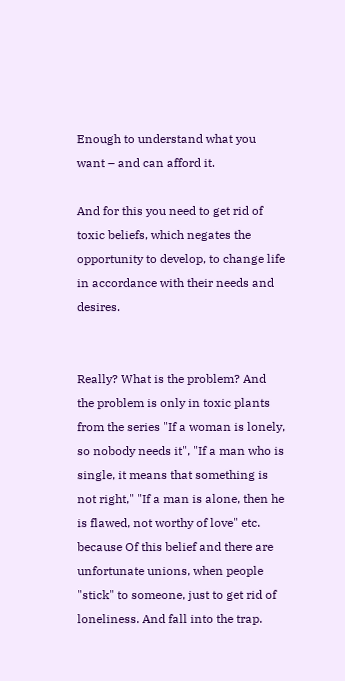Enough to understand what you want – and can afford it.

And for this you need to get rid of toxic beliefs, which negates the opportunity to develop, to change life in accordance with their needs and desires.


Really? What is the problem? And the problem is only in toxic plants from the series "If a woman is lonely, so nobody needs it", "If a man who is single, it means that something is not right," "If a man is alone, then he is flawed, not worthy of love" etc. because Of this belief and there are unfortunate unions, when people "stick" to someone, just to get rid of loneliness. And fall into the trap.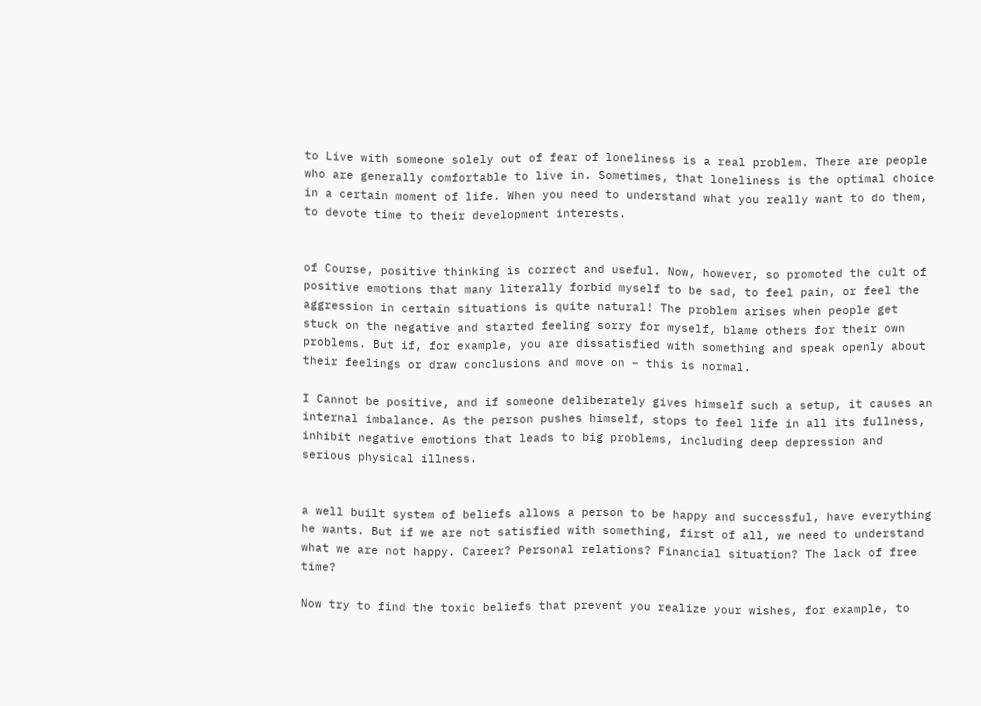to Live with someone solely out of fear of loneliness is a real problem. There are people who are generally comfortable to live in. Sometimes, that loneliness is the optimal choice in a certain moment of life. When you need to understand what you really want to do them, to devote time to their development interests.


of Course, positive thinking is correct and useful. Now, however, so promoted the cult of positive emotions that many literally forbid myself to be sad, to feel pain, or feel the aggression in certain situations is quite natural! The problem arises when people get stuck on the negative and started feeling sorry for myself, blame others for their own problems. But if, for example, you are dissatisfied with something and speak openly about their feelings or draw conclusions and move on – this is normal.

I Cannot be positive, and if someone deliberately gives himself such a setup, it causes an internal imbalance. As the person pushes himself, stops to feel life in all its fullness, inhibit negative emotions that leads to big problems, including deep depression and serious physical illness.


a well built system of beliefs allows a person to be happy and successful, have everything he wants. But if we are not satisfied with something, first of all, we need to understand what we are not happy. Career? Personal relations? Financial situation? The lack of free time?

Now try to find the toxic beliefs that prevent you realize your wishes, for example, to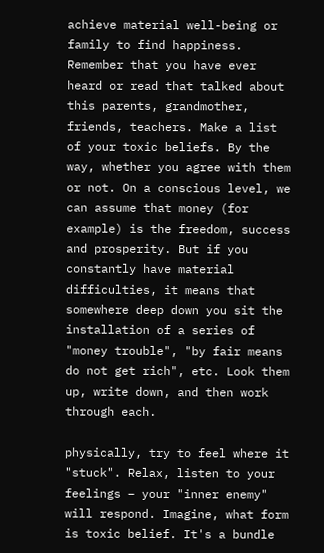achieve material well-being or family to find happiness. Remember that you have ever heard or read that talked about this parents, grandmother, friends, teachers. Make a list of your toxic beliefs. By the way, whether you agree with them or not. On a conscious level, we can assume that money (for example) is the freedom, success and prosperity. But if you constantly have material difficulties, it means that somewhere deep down you sit the installation of a series of "money trouble", "by fair means do not get rich", etc. Look them up, write down, and then work through each.

physically, try to feel where it "stuck". Relax, listen to your feelings – your "inner enemy" will respond. Imagine, what form is toxic belief. It's a bundle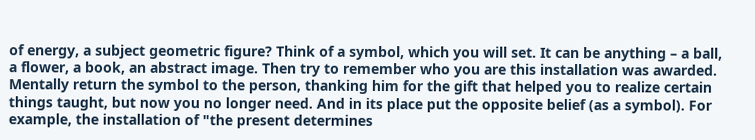of energy, a subject geometric figure? Think of a symbol, which you will set. It can be anything – a ball, a flower, a book, an abstract image. Then try to remember who you are this installation was awarded. Mentally return the symbol to the person, thanking him for the gift that helped you to realize certain things taught, but now you no longer need. And in its place put the opposite belief (as a symbol). For example, the installation of "the present determines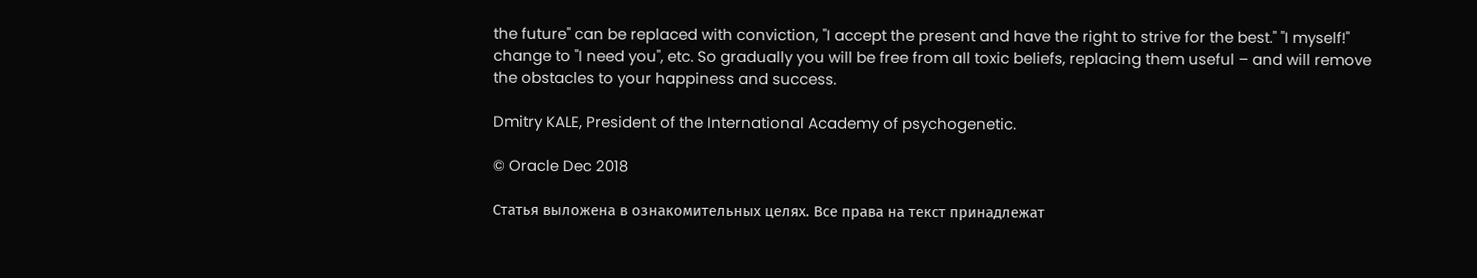the future" can be replaced with conviction, "I accept the present and have the right to strive for the best." "I myself!" change to "I need you", etc. So gradually you will be free from all toxic beliefs, replacing them useful – and will remove the obstacles to your happiness and success.

Dmitry KALE, President of the International Academy of psychogenetic.

© Oracle Dec 2018

Статья выложена в ознакомительных целях. Все права на текст принадлежат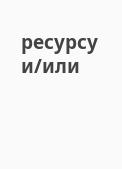ресурсу и/или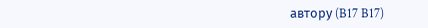автору (B17 B17)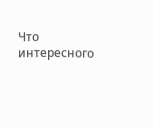Что интересного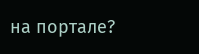на портале?